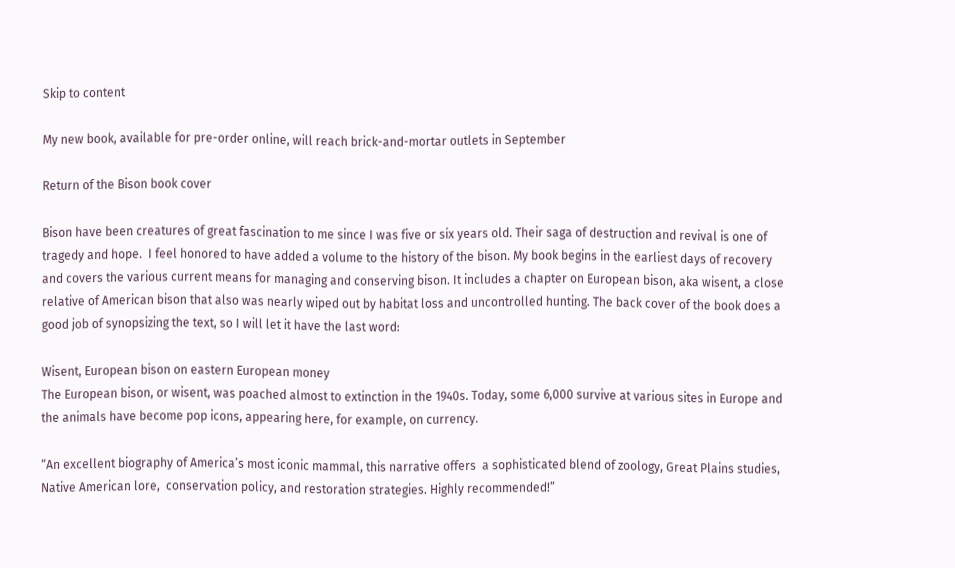Skip to content

My new book, available for pre-order online, will reach brick-and-mortar outlets in September

Return of the Bison book cover

Bison have been creatures of great fascination to me since I was five or six years old. Their saga of destruction and revival is one of tragedy and hope.  I feel honored to have added a volume to the history of the bison. My book begins in the earliest days of recovery and covers the various current means for managing and conserving bison. It includes a chapter on European bison, aka wisent, a close relative of American bison that also was nearly wiped out by habitat loss and uncontrolled hunting. The back cover of the book does a good job of synopsizing the text, so I will let it have the last word:

Wisent, European bison on eastern European money
The European bison, or wisent, was poached almost to extinction in the 1940s. Today, some 6,000 survive at various sites in Europe and the animals have become pop icons, appearing here, for example, on currency.

“An excellent biography of America’s most iconic mammal, this narrative offers  a sophisticated blend of zoology, Great Plains studies, Native American lore,  conservation policy, and restoration strategies. Highly recommended!”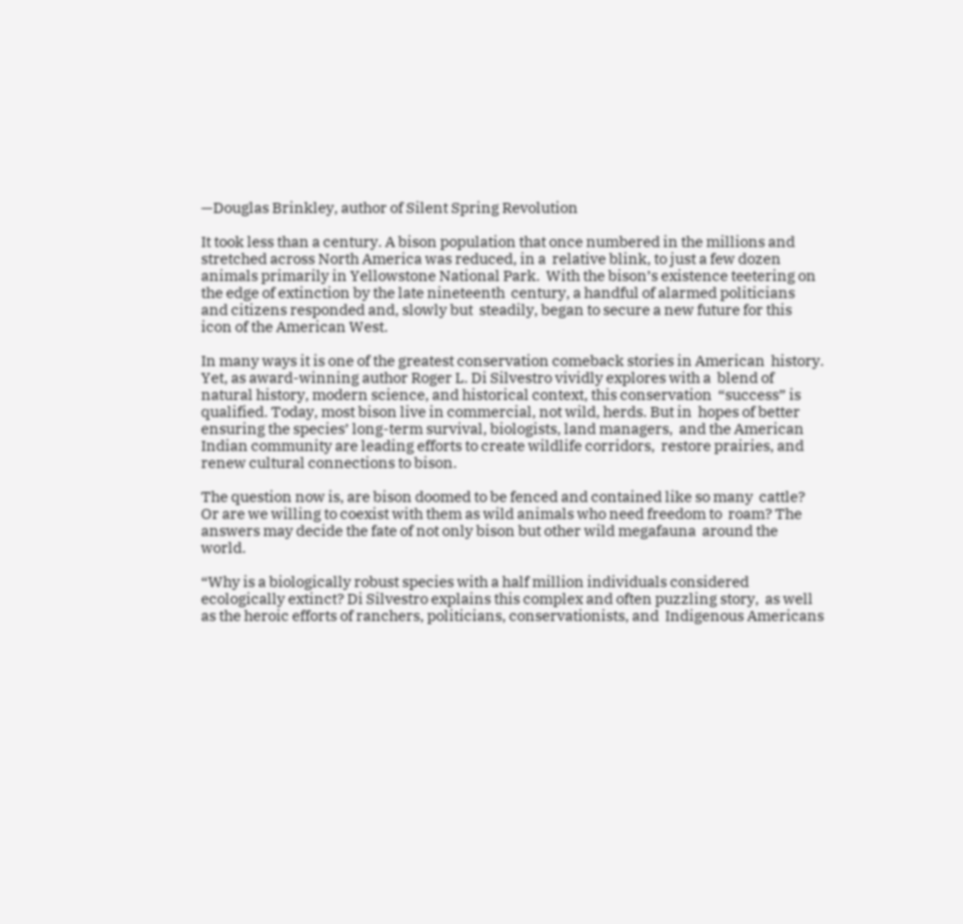—Douglas Brinkley, author of Silent Spring Revolution

It took less than a century. A bison population that once numbered in the millions and stretched across North America was reduced, in a  relative blink, to just a few dozen animals primarily in Yellowstone National Park.  With the bison’s existence teetering on the edge of extinction by the late nineteenth  century, a handful of alarmed politicians and citizens responded and, slowly but  steadily, began to secure a new future for this icon of the American West.

In many ways it is one of the greatest conservation comeback stories in American  history. Yet, as award-winning author Roger L. Di Silvestro vividly explores with a  blend of natural history, modern science, and historical context, this conservation  “success” is qualified. Today, most bison live in commercial, not wild, herds. But in  hopes of better ensuring the species’ long-term survival, biologists, land managers,  and the American Indian community are leading efforts to create wildlife corridors,  restore prairies, and renew cultural connections to bison.

The question now is, are bison doomed to be fenced and contained like so many  cattle? Or are we willing to coexist with them as wild animals who need freedom to  roam? The answers may decide the fate of not only bison but other wild megafauna  around the world.

“Why is a biologically robust species with a half million individuals considered  ecologically extinct? Di Silvestro explains this complex and often puzzling story,  as well as the heroic efforts of ranchers, politicians, conservationists, and  Indigenous Americans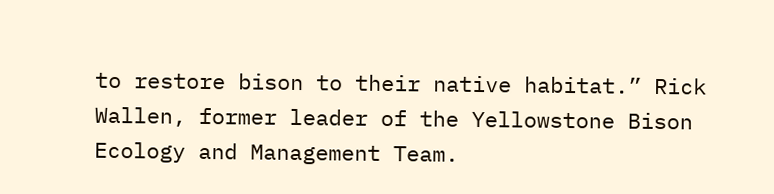to restore bison to their native habitat.” Rick Wallen, former leader of the Yellowstone Bison Ecology and Management Team.